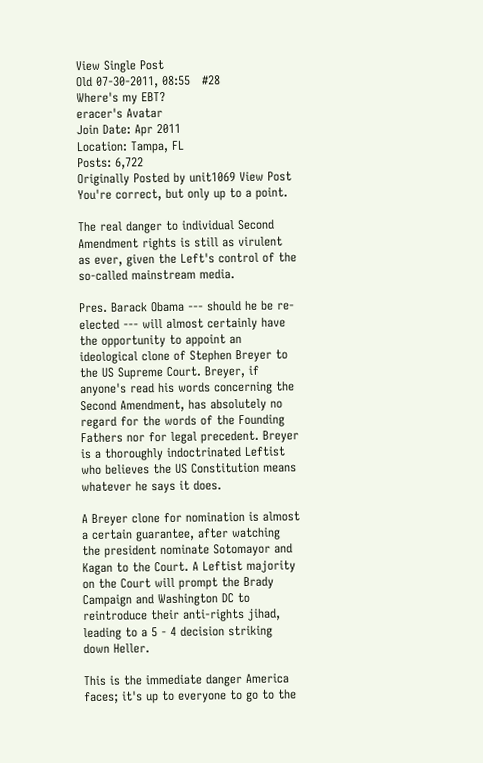View Single Post
Old 07-30-2011, 08:55   #28
Where's my EBT?
eracer's Avatar
Join Date: Apr 2011
Location: Tampa, FL
Posts: 6,722
Originally Posted by unit1069 View Post
You're correct, but only up to a point.

The real danger to individual Second Amendment rights is still as virulent as ever, given the Left's control of the so-called mainstream media.

Pres. Barack Obama --- should he be re-elected --- will almost certainly have the opportunity to appoint an ideological clone of Stephen Breyer to the US Supreme Court. Breyer, if anyone's read his words concerning the Second Amendment, has absolutely no regard for the words of the Founding Fathers nor for legal precedent. Breyer is a thoroughly indoctrinated Leftist who believes the US Constitution means whatever he says it does.

A Breyer clone for nomination is almost a certain guarantee, after watching the president nominate Sotomayor and Kagan to the Court. A Leftist majority on the Court will prompt the Brady Campaign and Washington DC to reintroduce their anti-rights jihad, leading to a 5 - 4 decision striking down Heller.

This is the immediate danger America faces; it's up to everyone to go to the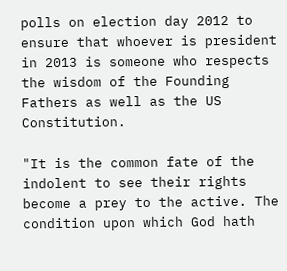polls on election day 2012 to ensure that whoever is president in 2013 is someone who respects the wisdom of the Founding Fathers as well as the US Constitution.

"It is the common fate of the indolent to see their rights become a prey to the active. The condition upon which God hath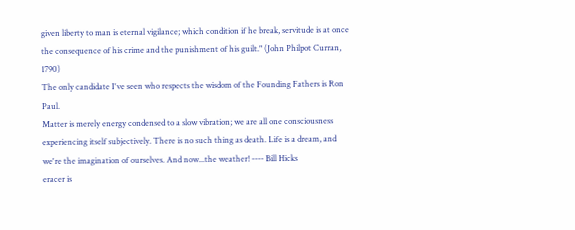given liberty to man is eternal vigilance; which condition if he break, servitude is at once the consequence of his crime and the punishment of his guilt." (John Philpot Curran, 1790)
The only candidate I've seen who respects the wisdom of the Founding Fathers is Ron Paul.
Matter is merely energy condensed to a slow vibration; we are all one consciousness experiencing itself subjectively. There is no such thing as death. Life is a dream, and we're the imagination of ourselves. And now...the weather! ---- Bill Hicks
eracer is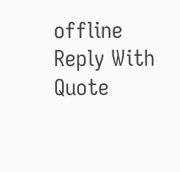offline   Reply With Quote